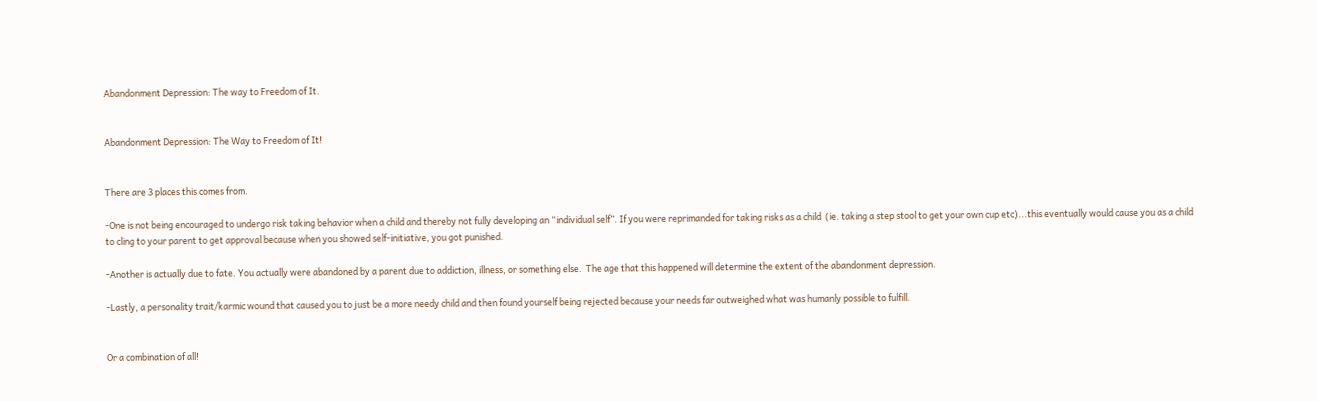Abandonment Depression: The way to Freedom of It.


Abandonment Depression: The Way to Freedom of It!


There are 3 places this comes from.

-One is not being encouraged to undergo risk taking behavior when a child and thereby not fully developing an “individual self”. If you were reprimanded for taking risks as a child  (ie. taking a step stool to get your own cup etc)...this eventually would cause you as a child to cling to your parent to get approval because when you showed self-initiative, you got punished.

-Another is actually due to fate. You actually were abandoned by a parent due to addiction, illness, or something else.  The age that this happened will determine the extent of the abandonment depression.

-Lastly, a personality trait/karmic wound that caused you to just be a more needy child and then found yourself being rejected because your needs far outweighed what was humanly possible to fulfill.


Or a combination of all!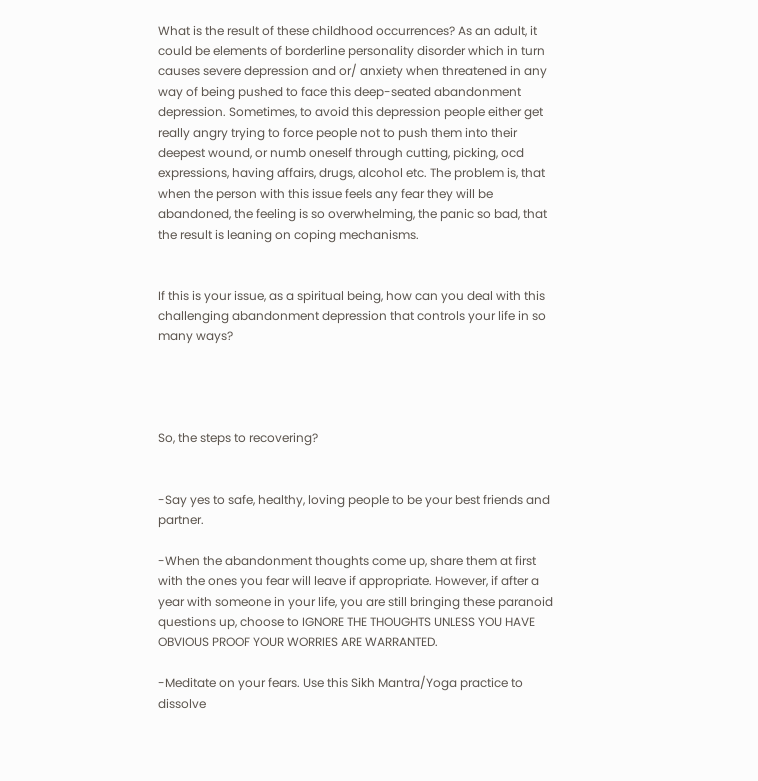What is the result of these childhood occurrences? As an adult, it could be elements of borderline personality disorder which in turn causes severe depression and or/ anxiety when threatened in any way of being pushed to face this deep-seated abandonment depression. Sometimes, to avoid this depression people either get really angry trying to force people not to push them into their deepest wound, or numb oneself through cutting, picking, ocd expressions, having affairs, drugs, alcohol etc. The problem is, that when the person with this issue feels any fear they will be abandoned, the feeling is so overwhelming, the panic so bad, that the result is leaning on coping mechanisms.


If this is your issue, as a spiritual being, how can you deal with this challenging abandonment depression that controls your life in so many ways?




So, the steps to recovering?


-Say yes to safe, healthy, loving people to be your best friends and partner.

-When the abandonment thoughts come up, share them at first with the ones you fear will leave if appropriate. However, if after a year with someone in your life, you are still bringing these paranoid questions up, choose to IGNORE THE THOUGHTS UNLESS YOU HAVE OBVIOUS PROOF YOUR WORRIES ARE WARRANTED.

-Meditate on your fears. Use this Sikh Mantra/Yoga practice to dissolve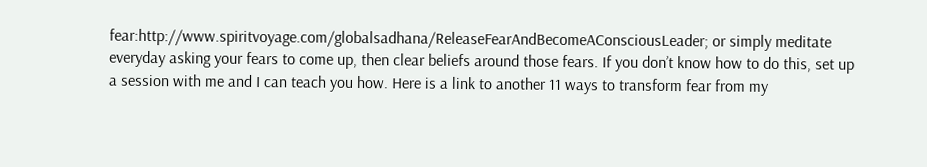fear:http://www.spiritvoyage.com/globalsadhana/ReleaseFearAndBecomeAConsciousLeader; or simply meditate everyday asking your fears to come up, then clear beliefs around those fears. If you don’t know how to do this, set up a session with me and I can teach you how. Here is a link to another 11 ways to transform fear from my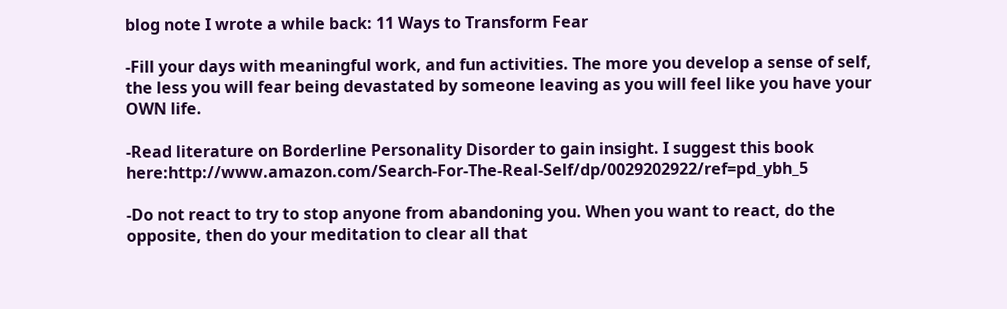blog note I wrote a while back: 11 Ways to Transform Fear

-Fill your days with meaningful work, and fun activities. The more you develop a sense of self, the less you will fear being devastated by someone leaving as you will feel like you have your OWN life.

-Read literature on Borderline Personality Disorder to gain insight. I suggest this book here:http://www.amazon.com/Search-For-The-Real-Self/dp/0029202922/ref=pd_ybh_5

-Do not react to try to stop anyone from abandoning you. When you want to react, do the opposite, then do your meditation to clear all that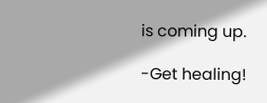is coming up.

-Get healing!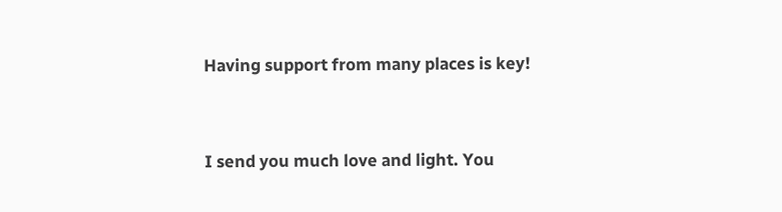Having support from many places is key!



I send you much love and light. You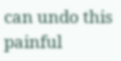can undo this painful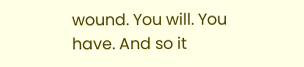wound. You will. You have. And so it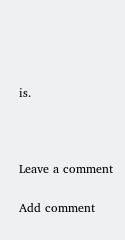is.



Leave a comment

Add comment